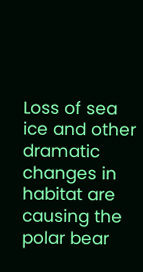Loss of sea ice and other dramatic changes in habitat are causing the polar bear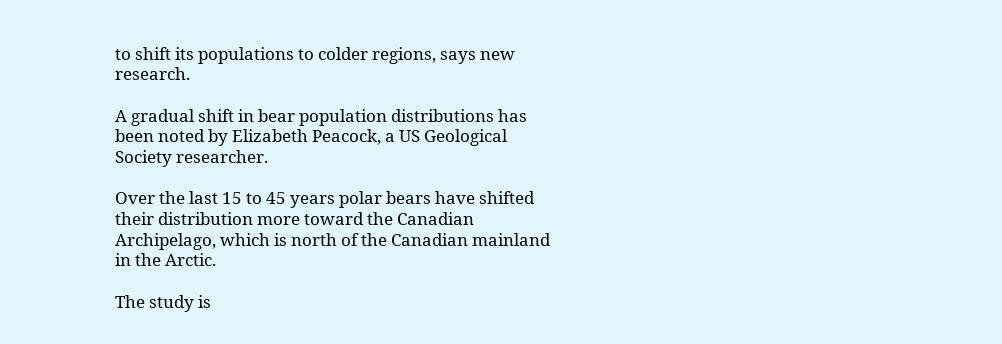to shift its populations to colder regions, says new research.

A gradual shift in bear population distributions has been noted by Elizabeth Peacock, a US Geological Society researcher.

Over the last 15 to 45 years polar bears have shifted their distribution more toward the Canadian Archipelago, which is north of the Canadian mainland in the Arctic.

The study is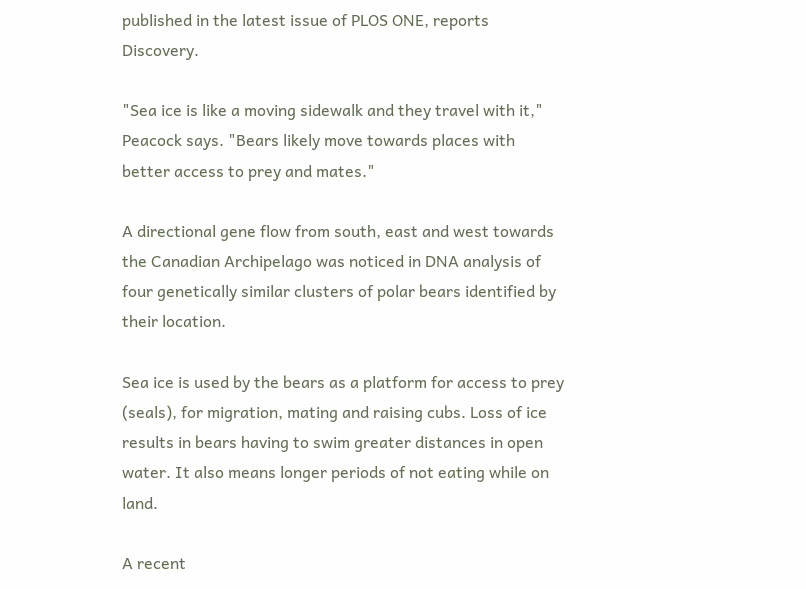published in the latest issue of PLOS ONE, reports Discovery.

"Sea ice is like a moving sidewalk and they travel with it," Peacock says. "Bears likely move towards places with better access to prey and mates."

A directional gene flow from south, east and west towards the Canadian Archipelago was noticed in DNA analysis of four genetically similar clusters of polar bears identified by their location.

Sea ice is used by the bears as a platform for access to prey (seals), for migration, mating and raising cubs. Loss of ice results in bears having to swim greater distances in open water. It also means longer periods of not eating while on land.

A recent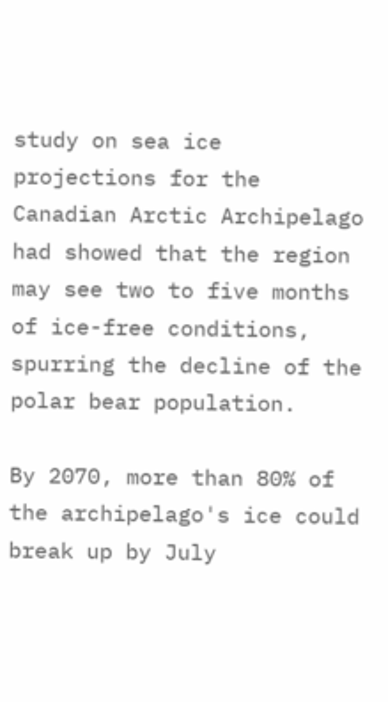study on sea ice projections for the Canadian Arctic Archipelago had showed that the region may see two to five months of ice-free conditions, spurring the decline of the polar bear population.

By 2070, more than 80% of the archipelago's ice could break up by July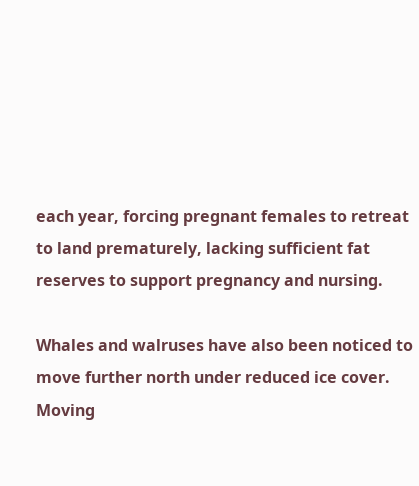each year, forcing pregnant females to retreat to land prematurely, lacking sufficient fat reserves to support pregnancy and nursing.

Whales and walruses have also been noticed to move further north under reduced ice cover. Moving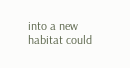into a new habitat could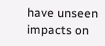have unseen impacts on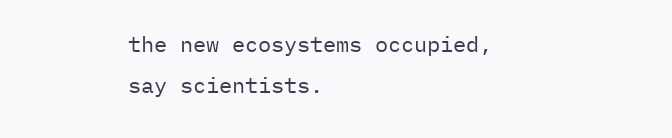the new ecosystems occupied, say scientists.